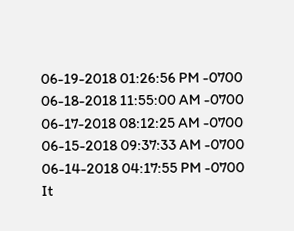06-19-2018 01:26:56 PM -0700
06-18-2018 11:55:00 AM -0700
06-17-2018 08:12:25 AM -0700
06-15-2018 09:37:33 AM -0700
06-14-2018 04:17:55 PM -0700
It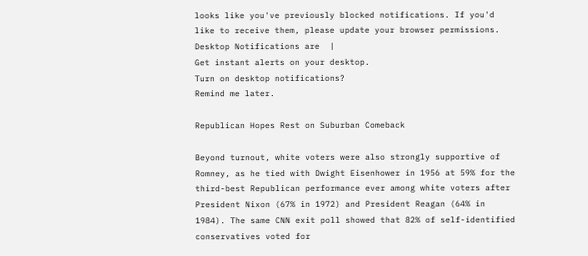looks like you've previously blocked notifications. If you'd like to receive them, please update your browser permissions.
Desktop Notifications are  |
Get instant alerts on your desktop.
Turn on desktop notifications?
Remind me later.

Republican Hopes Rest on Suburban Comeback

Beyond turnout, white voters were also strongly supportive of Romney, as he tied with Dwight Eisenhower in 1956 at 59% for the third-best Republican performance ever among white voters after President Nixon (67% in 1972) and President Reagan (64% in 1984). The same CNN exit poll showed that 82% of self-identified conservatives voted for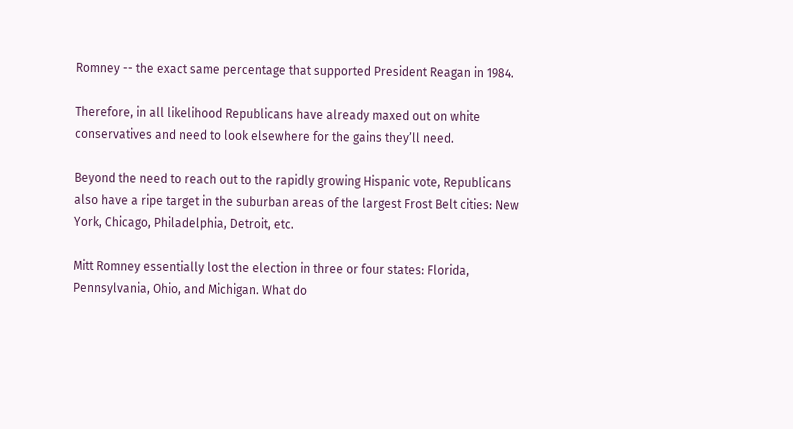Romney -- the exact same percentage that supported President Reagan in 1984.

Therefore, in all likelihood Republicans have already maxed out on white conservatives and need to look elsewhere for the gains they’ll need.

Beyond the need to reach out to the rapidly growing Hispanic vote, Republicans also have a ripe target in the suburban areas of the largest Frost Belt cities: New York, Chicago, Philadelphia, Detroit, etc.

Mitt Romney essentially lost the election in three or four states: Florida, Pennsylvania, Ohio, and Michigan. What do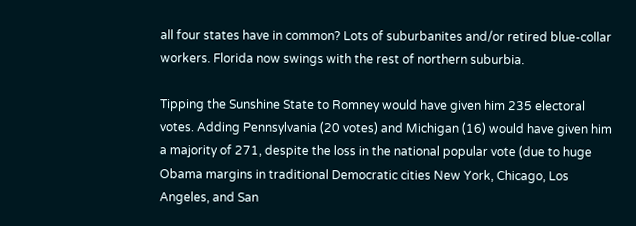all four states have in common? Lots of suburbanites and/or retired blue-collar workers. Florida now swings with the rest of northern suburbia.

Tipping the Sunshine State to Romney would have given him 235 electoral votes. Adding Pennsylvania (20 votes) and Michigan (16) would have given him a majority of 271, despite the loss in the national popular vote (due to huge Obama margins in traditional Democratic cities New York, Chicago, Los Angeles, and San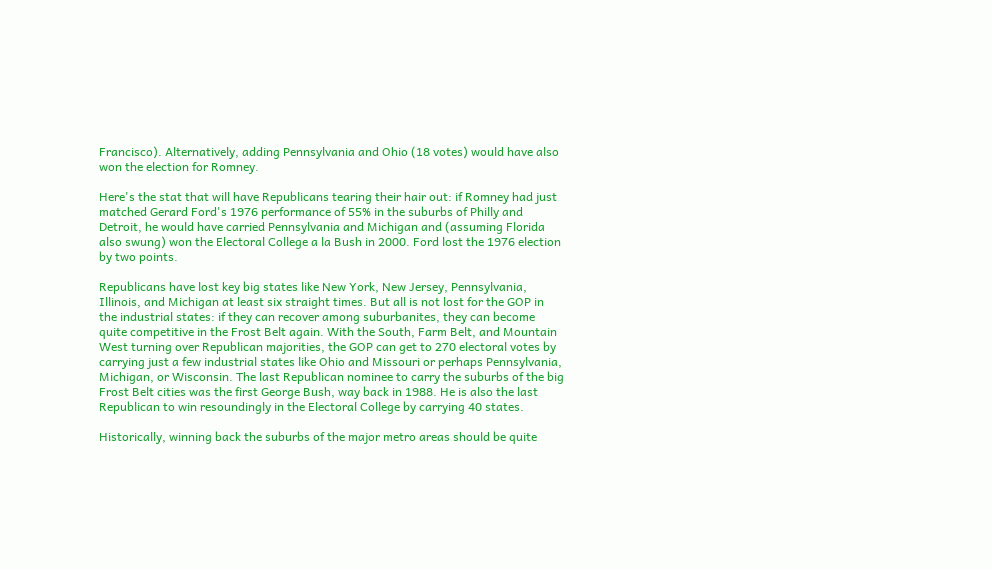Francisco). Alternatively, adding Pennsylvania and Ohio (18 votes) would have also won the election for Romney.

Here's the stat that will have Republicans tearing their hair out: if Romney had just matched Gerard Ford's 1976 performance of 55% in the suburbs of Philly and Detroit, he would have carried Pennsylvania and Michigan and (assuming Florida also swung) won the Electoral College a la Bush in 2000. Ford lost the 1976 election by two points.

Republicans have lost key big states like New York, New Jersey, Pennsylvania, Illinois, and Michigan at least six straight times. But all is not lost for the GOP in the industrial states: if they can recover among suburbanites, they can become quite competitive in the Frost Belt again. With the South, Farm Belt, and Mountain West turning over Republican majorities, the GOP can get to 270 electoral votes by carrying just a few industrial states like Ohio and Missouri or perhaps Pennsylvania, Michigan, or Wisconsin. The last Republican nominee to carry the suburbs of the big Frost Belt cities was the first George Bush, way back in 1988. He is also the last Republican to win resoundingly in the Electoral College by carrying 40 states.

Historically, winning back the suburbs of the major metro areas should be quite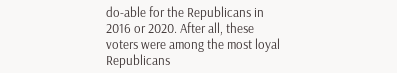do-able for the Republicans in 2016 or 2020. After all, these voters were among the most loyal Republicans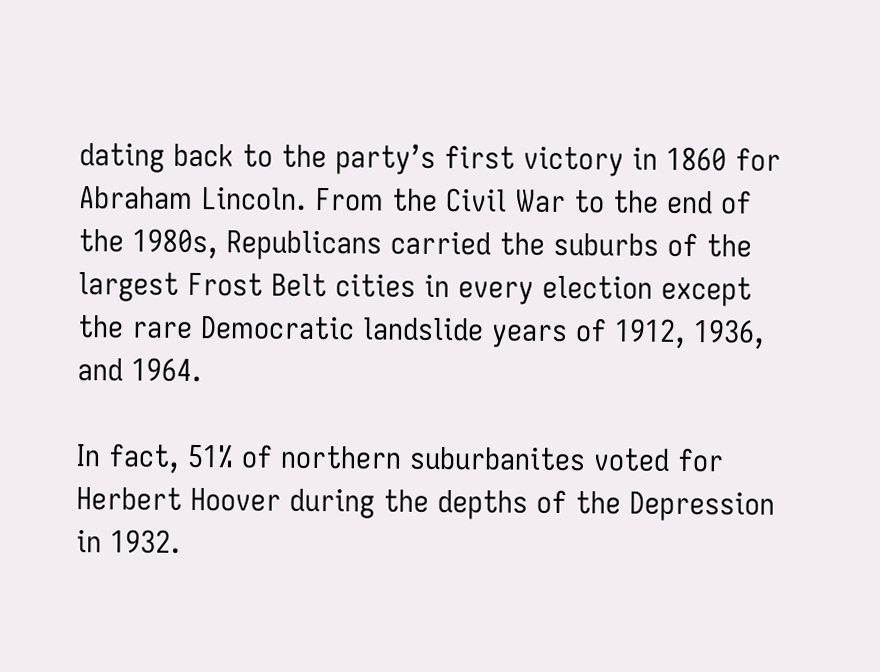dating back to the party’s first victory in 1860 for Abraham Lincoln. From the Civil War to the end of the 1980s, Republicans carried the suburbs of the largest Frost Belt cities in every election except the rare Democratic landslide years of 1912, 1936, and 1964.

In fact, 51% of northern suburbanites voted for Herbert Hoover during the depths of the Depression in 1932.